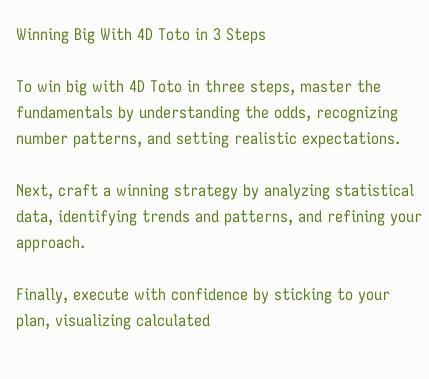Winning Big With 4D Toto in 3 Steps

To win big with 4D Toto in three steps, master the fundamentals by understanding the odds, recognizing number patterns, and setting realistic expectations.

Next, craft a winning strategy by analyzing statistical data, identifying trends and patterns, and refining your approach.

Finally, execute with confidence by sticking to your plan, visualizing calculated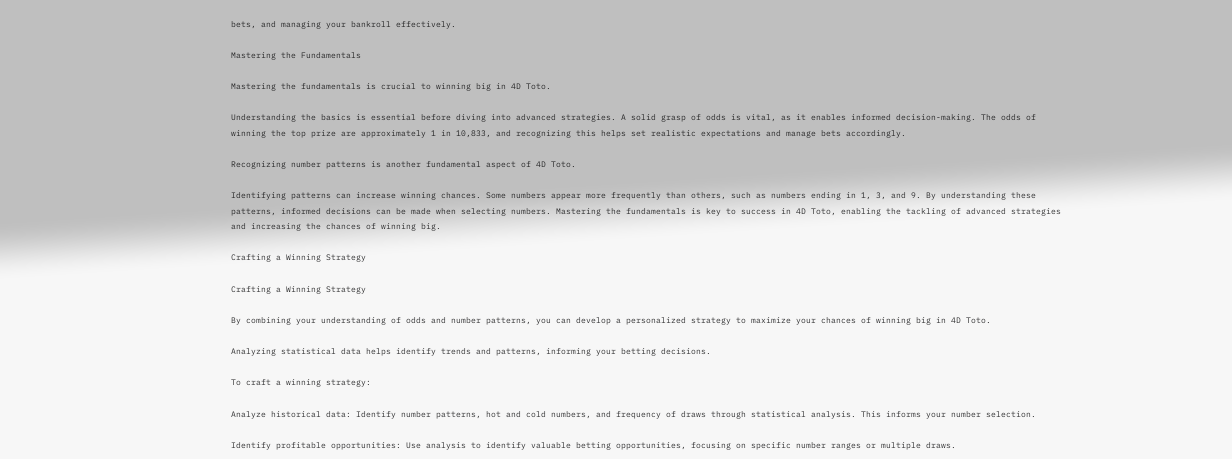bets, and managing your bankroll effectively.

Mastering the Fundamentals

Mastering the fundamentals is crucial to winning big in 4D Toto.

Understanding the basics is essential before diving into advanced strategies. A solid grasp of odds is vital, as it enables informed decision-making. The odds of winning the top prize are approximately 1 in 10,833, and recognizing this helps set realistic expectations and manage bets accordingly.

Recognizing number patterns is another fundamental aspect of 4D Toto.

Identifying patterns can increase winning chances. Some numbers appear more frequently than others, such as numbers ending in 1, 3, and 9. By understanding these patterns, informed decisions can be made when selecting numbers. Mastering the fundamentals is key to success in 4D Toto, enabling the tackling of advanced strategies and increasing the chances of winning big.

Crafting a Winning Strategy

Crafting a Winning Strategy

By combining your understanding of odds and number patterns, you can develop a personalized strategy to maximize your chances of winning big in 4D Toto.

Analyzing statistical data helps identify trends and patterns, informing your betting decisions.

To craft a winning strategy:

Analyze historical data: Identify number patterns, hot and cold numbers, and frequency of draws through statistical analysis. This informs your number selection.

Identify profitable opportunities: Use analysis to identify valuable betting opportunities, focusing on specific number ranges or multiple draws.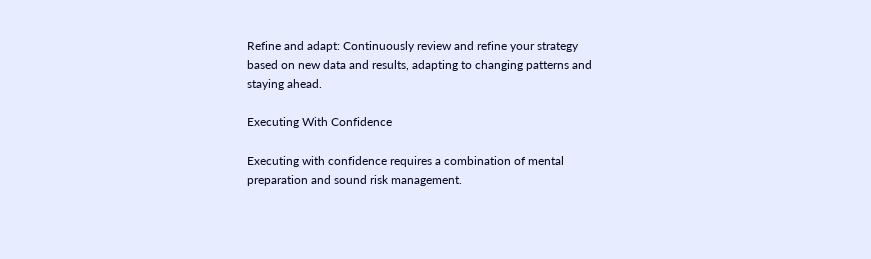Refine and adapt: Continuously review and refine your strategy based on new data and results, adapting to changing patterns and staying ahead.

Executing With Confidence

Executing with confidence requires a combination of mental preparation and sound risk management.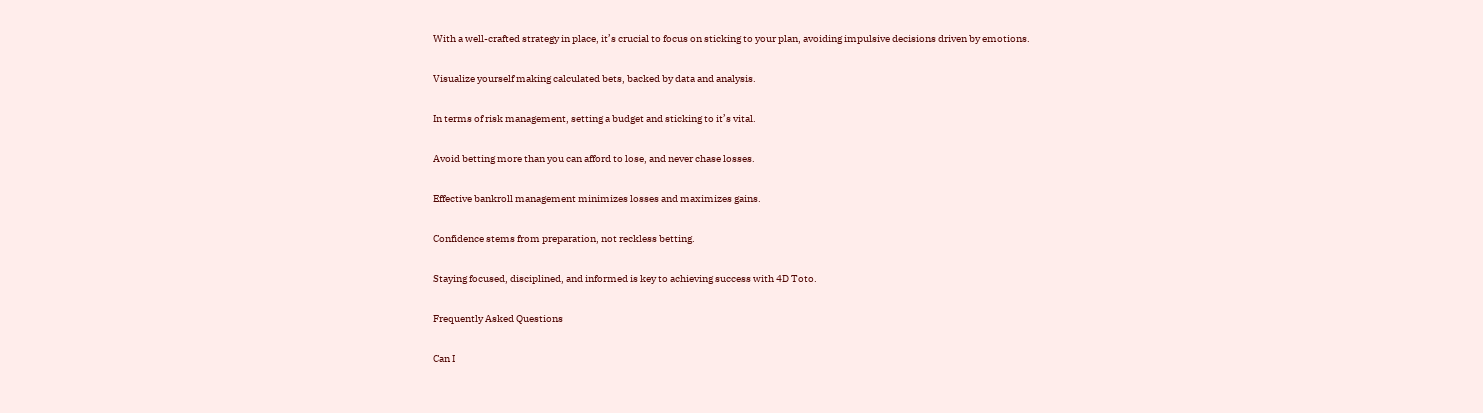With a well-crafted strategy in place, it’s crucial to focus on sticking to your plan, avoiding impulsive decisions driven by emotions.

Visualize yourself making calculated bets, backed by data and analysis.

In terms of risk management, setting a budget and sticking to it’s vital.

Avoid betting more than you can afford to lose, and never chase losses.

Effective bankroll management minimizes losses and maximizes gains.

Confidence stems from preparation, not reckless betting.

Staying focused, disciplined, and informed is key to achieving success with 4D Toto.

Frequently Asked Questions

Can I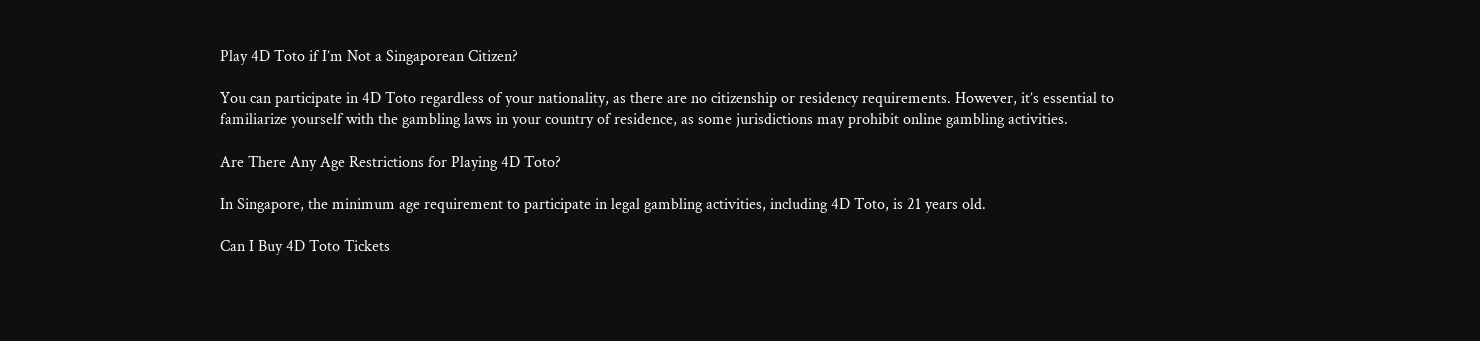Play 4D Toto if I’m Not a Singaporean Citizen?

You can participate in 4D Toto regardless of your nationality, as there are no citizenship or residency requirements. However, it’s essential to familiarize yourself with the gambling laws in your country of residence, as some jurisdictions may prohibit online gambling activities.

Are There Any Age Restrictions for Playing 4D Toto?

In Singapore, the minimum age requirement to participate in legal gambling activities, including 4D Toto, is 21 years old.

Can I Buy 4D Toto Tickets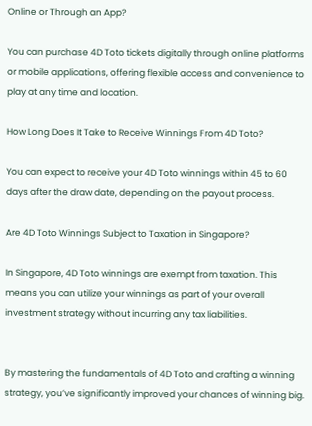Online or Through an App?

You can purchase 4D Toto tickets digitally through online platforms or mobile applications, offering flexible access and convenience to play at any time and location.

How Long Does It Take to Receive Winnings From 4D Toto?

You can expect to receive your 4D Toto winnings within 45 to 60 days after the draw date, depending on the payout process.

Are 4D Toto Winnings Subject to Taxation in Singapore?

In Singapore, 4D Toto winnings are exempt from taxation. This means you can utilize your winnings as part of your overall investment strategy without incurring any tax liabilities.


By mastering the fundamentals of 4D Toto and crafting a winning strategy, you’ve significantly improved your chances of winning big.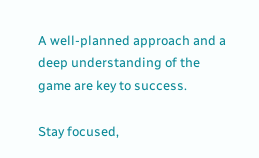A well-planned approach and a deep understanding of the game are key to success.

Stay focused,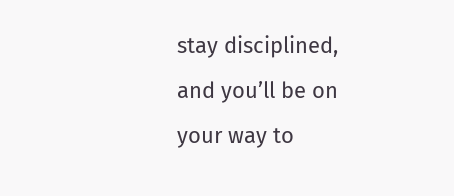stay disciplined, and you’ll be on your way to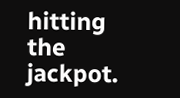hitting the jackpot.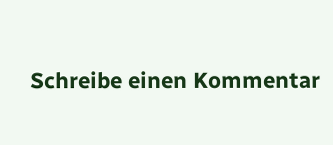Schreibe einen Kommentar